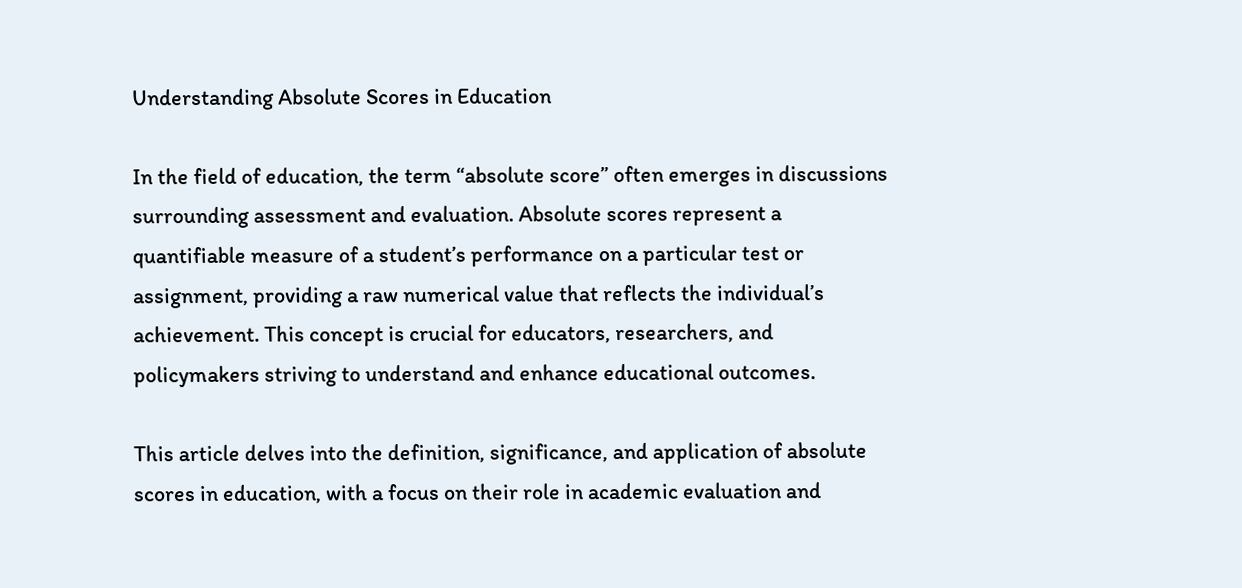Understanding Absolute Scores in Education

In the field of education, the term “absolute score” often emerges in discussions surrounding assessment and evaluation. Absolute scores represent a quantifiable measure of a student’s performance on a particular test or assignment, providing a raw numerical value that reflects the individual’s achievement. This concept is crucial for educators, researchers, and policymakers striving to understand and enhance educational outcomes.

This article delves into the definition, significance, and application of absolute scores in education, with a focus on their role in academic evaluation and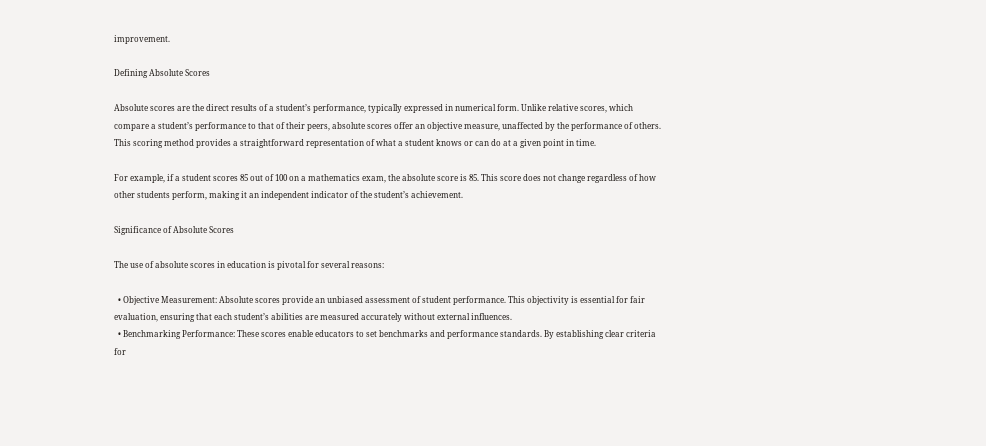improvement.

Defining Absolute Scores

Absolute scores are the direct results of a student’s performance, typically expressed in numerical form. Unlike relative scores, which compare a student’s performance to that of their peers, absolute scores offer an objective measure, unaffected by the performance of others. This scoring method provides a straightforward representation of what a student knows or can do at a given point in time.

For example, if a student scores 85 out of 100 on a mathematics exam, the absolute score is 85. This score does not change regardless of how other students perform, making it an independent indicator of the student’s achievement.

Significance of Absolute Scores

The use of absolute scores in education is pivotal for several reasons:

  • Objective Measurement: Absolute scores provide an unbiased assessment of student performance. This objectivity is essential for fair evaluation, ensuring that each student’s abilities are measured accurately without external influences.
  • Benchmarking Performance: These scores enable educators to set benchmarks and performance standards. By establishing clear criteria for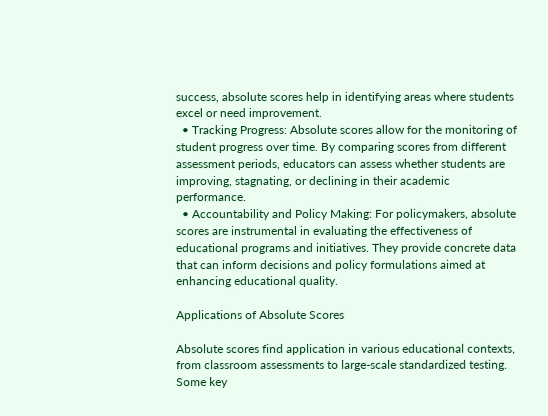success, absolute scores help in identifying areas where students excel or need improvement.
  • Tracking Progress: Absolute scores allow for the monitoring of student progress over time. By comparing scores from different assessment periods, educators can assess whether students are improving, stagnating, or declining in their academic performance.
  • Accountability and Policy Making: For policymakers, absolute scores are instrumental in evaluating the effectiveness of educational programs and initiatives. They provide concrete data that can inform decisions and policy formulations aimed at enhancing educational quality.

Applications of Absolute Scores

Absolute scores find application in various educational contexts, from classroom assessments to large-scale standardized testing. Some key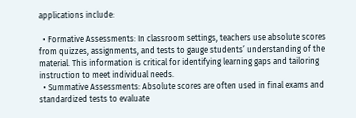applications include:

  • Formative Assessments: In classroom settings, teachers use absolute scores from quizzes, assignments, and tests to gauge students’ understanding of the material. This information is critical for identifying learning gaps and tailoring instruction to meet individual needs.
  • Summative Assessments: Absolute scores are often used in final exams and standardized tests to evaluate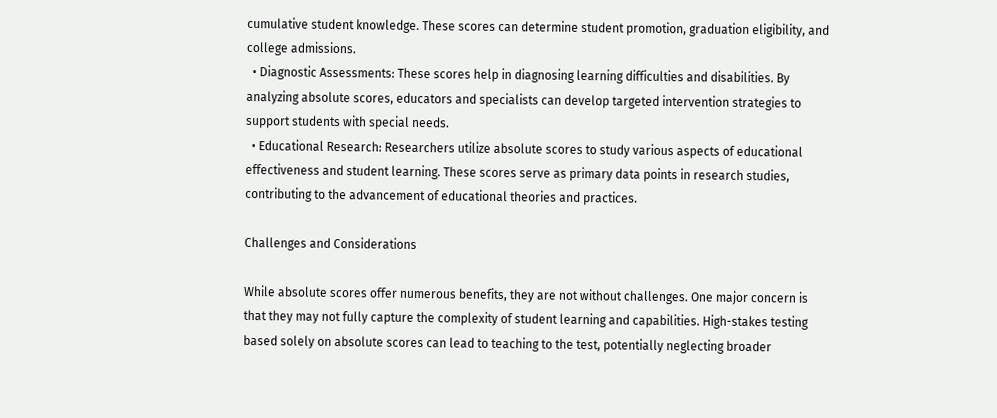cumulative student knowledge. These scores can determine student promotion, graduation eligibility, and college admissions.
  • Diagnostic Assessments: These scores help in diagnosing learning difficulties and disabilities. By analyzing absolute scores, educators and specialists can develop targeted intervention strategies to support students with special needs.
  • Educational Research: Researchers utilize absolute scores to study various aspects of educational effectiveness and student learning. These scores serve as primary data points in research studies, contributing to the advancement of educational theories and practices.

Challenges and Considerations

While absolute scores offer numerous benefits, they are not without challenges. One major concern is that they may not fully capture the complexity of student learning and capabilities. High-stakes testing based solely on absolute scores can lead to teaching to the test, potentially neglecting broader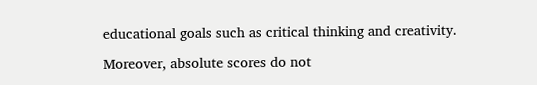educational goals such as critical thinking and creativity.

Moreover, absolute scores do not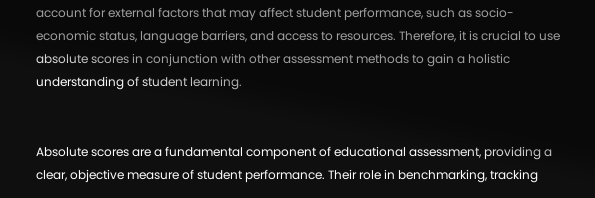account for external factors that may affect student performance, such as socio-economic status, language barriers, and access to resources. Therefore, it is crucial to use absolute scores in conjunction with other assessment methods to gain a holistic understanding of student learning.


Absolute scores are a fundamental component of educational assessment, providing a clear, objective measure of student performance. Their role in benchmarking, tracking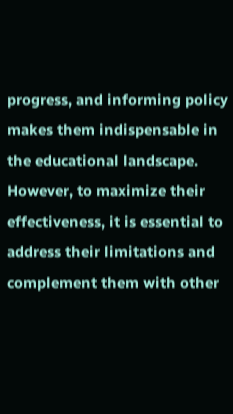progress, and informing policy makes them indispensable in the educational landscape. However, to maximize their effectiveness, it is essential to address their limitations and complement them with other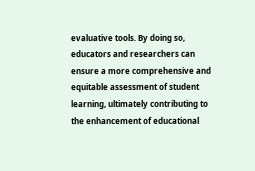evaluative tools. By doing so, educators and researchers can ensure a more comprehensive and equitable assessment of student learning, ultimately contributing to the enhancement of educational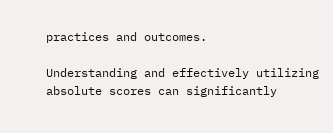practices and outcomes.

Understanding and effectively utilizing absolute scores can significantly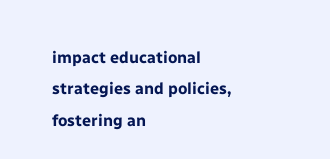impact educational strategies and policies, fostering an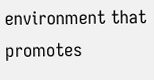environment that promotes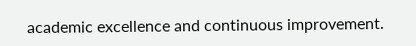academic excellence and continuous improvement.